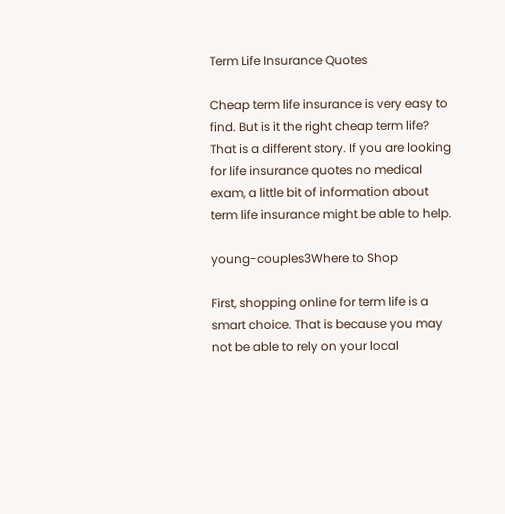Term Life Insurance Quotes

Cheap term life insurance is very easy to find. But is it the right cheap term life? That is a different story. If you are looking for life insurance quotes no medical exam, a little bit of information about term life insurance might be able to help.

young-couples3Where to Shop

First, shopping online for term life is a smart choice. That is because you may not be able to rely on your local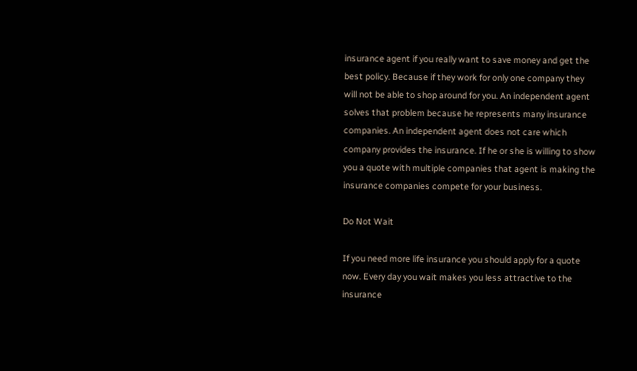insurance agent if you really want to save money and get the best policy. Because if they work for only one company they will not be able to shop around for you. An independent agent solves that problem because he represents many insurance companies. An independent agent does not care which company provides the insurance. If he or she is willing to show you a quote with multiple companies that agent is making the insurance companies compete for your business.

Do Not Wait

If you need more life insurance you should apply for a quote now. Every day you wait makes you less attractive to the insurance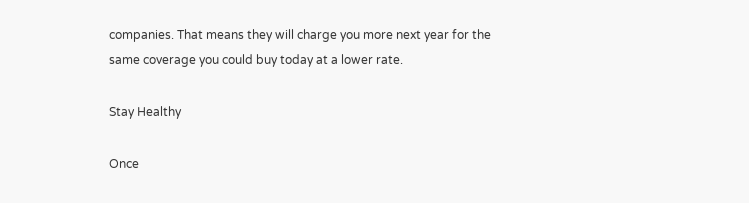companies. That means they will charge you more next year for the same coverage you could buy today at a lower rate.

Stay Healthy

Once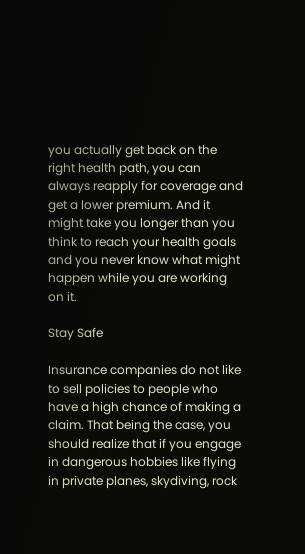you actually get back on the right health path, you can always reapply for coverage and get a lower premium. And it might take you longer than you think to reach your health goals and you never know what might happen while you are working on it.

Stay Safe

Insurance companies do not like to sell policies to people who have a high chance of making a claim. That being the case, you should realize that if you engage in dangerous hobbies like flying in private planes, skydiving, rock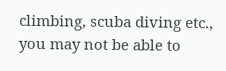climbing, scuba diving etc., you may not be able to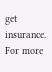get insurance.
For more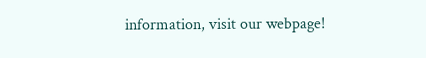information, visit our webpage!